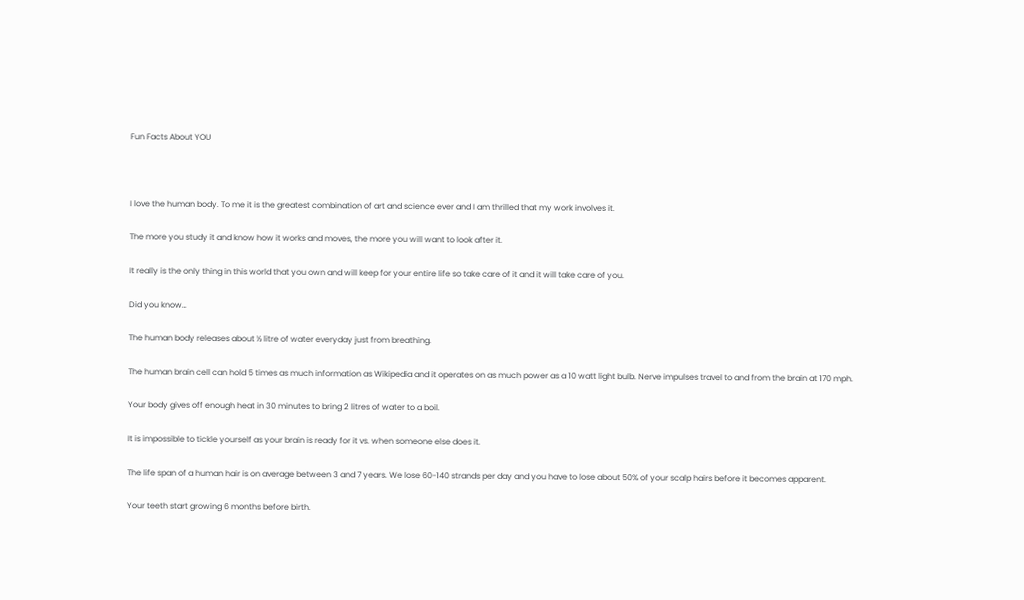Fun Facts About YOU



I love the human body. To me it is the greatest combination of art and science ever and I am thrilled that my work involves it.

The more you study it and know how it works and moves, the more you will want to look after it.

It really is the only thing in this world that you own and will keep for your entire life so take care of it and it will take care of you.

Did you know…

The human body releases about ½ litre of water everyday just from breathing.

The human brain cell can hold 5 times as much information as Wikipedia and it operates on as much power as a 10 watt light bulb. Nerve impulses travel to and from the brain at 170 mph.

Your body gives off enough heat in 30 minutes to bring 2 litres of water to a boil.

It is impossible to tickle yourself as your brain is ready for it vs. when someone else does it.

The life span of a human hair is on average between 3 and 7 years. We lose 60-140 strands per day and you have to lose about 50% of your scalp hairs before it becomes apparent.

Your teeth start growing 6 months before birth.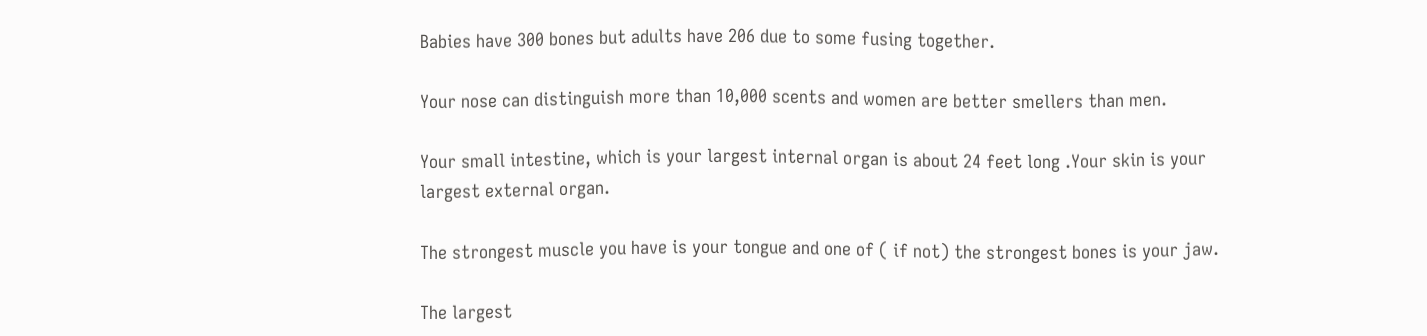Babies have 300 bones but adults have 206 due to some fusing together.

Your nose can distinguish more than 10,000 scents and women are better smellers than men.

Your small intestine, which is your largest internal organ is about 24 feet long .Your skin is your largest external organ.

The strongest muscle you have is your tongue and one of ( if not) the strongest bones is your jaw.

The largest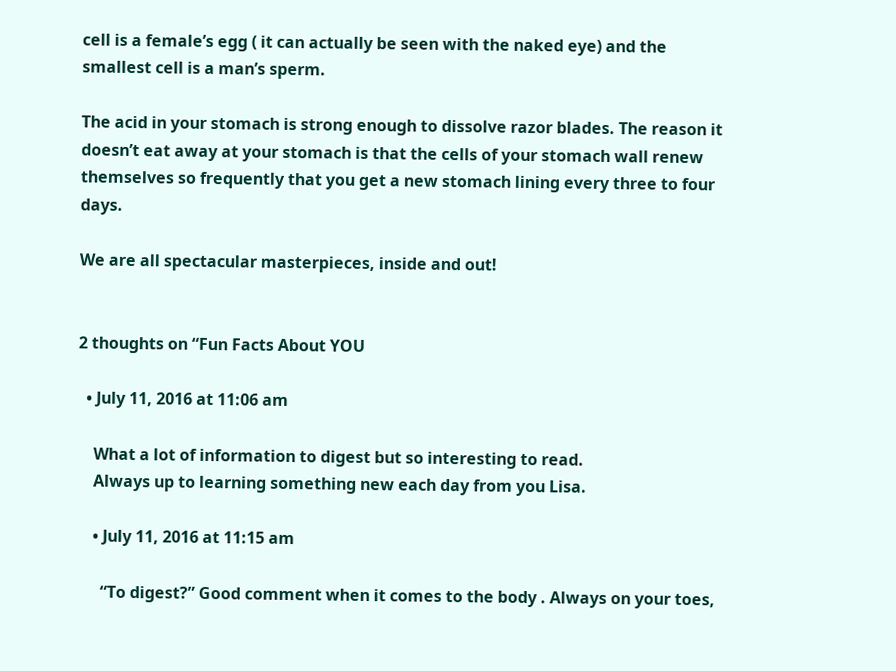cell is a female’s egg ( it can actually be seen with the naked eye) and the smallest cell is a man’s sperm.

The acid in your stomach is strong enough to dissolve razor blades. The reason it doesn’t eat away at your stomach is that the cells of your stomach wall renew themselves so frequently that you get a new stomach lining every three to four days.

We are all spectacular masterpieces, inside and out!


2 thoughts on “Fun Facts About YOU

  • July 11, 2016 at 11:06 am

    What a lot of information to digest but so interesting to read.
    Always up to learning something new each day from you Lisa.

    • July 11, 2016 at 11:15 am

      “To digest?” Good comment when it comes to the body . Always on your toes,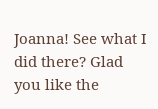Joanna! See what I did there? Glad you like the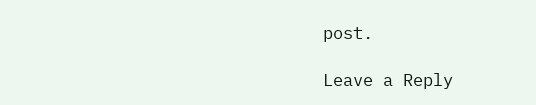post.

Leave a Reply